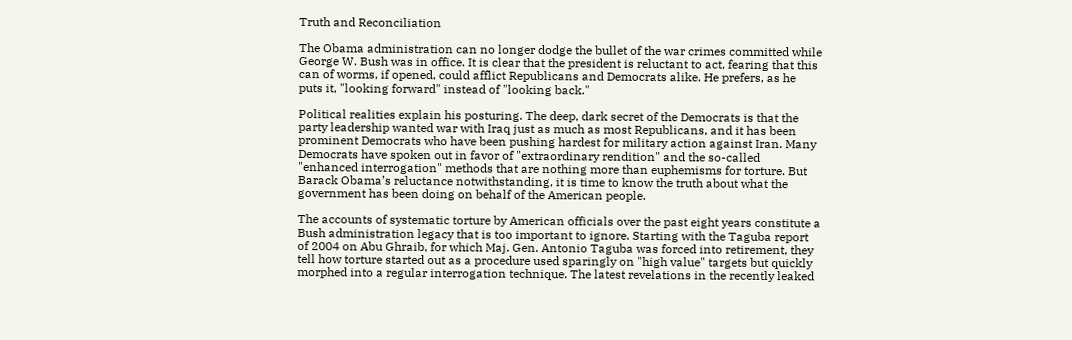Truth and Reconciliation

The Obama administration can no longer dodge the bullet of the war crimes committed while George W. Bush was in office. It is clear that the president is reluctant to act, fearing that this can of worms, if opened, could afflict Republicans and Democrats alike. He prefers, as he puts it, "looking forward" instead of "looking back."

Political realities explain his posturing. The deep, dark secret of the Democrats is that the party leadership wanted war with Iraq just as much as most Republicans, and it has been prominent Democrats who have been pushing hardest for military action against Iran. Many Democrats have spoken out in favor of "extraordinary rendition" and the so-called "enhanced interrogation" methods that are nothing more than euphemisms for torture. But Barack Obama’s reluctance notwithstanding, it is time to know the truth about what the government has been doing on behalf of the American people.

The accounts of systematic torture by American officials over the past eight years constitute a Bush administration legacy that is too important to ignore. Starting with the Taguba report of 2004 on Abu Ghraib, for which Maj. Gen. Antonio Taguba was forced into retirement, they tell how torture started out as a procedure used sparingly on "high value" targets but quickly morphed into a regular interrogation technique. The latest revelations in the recently leaked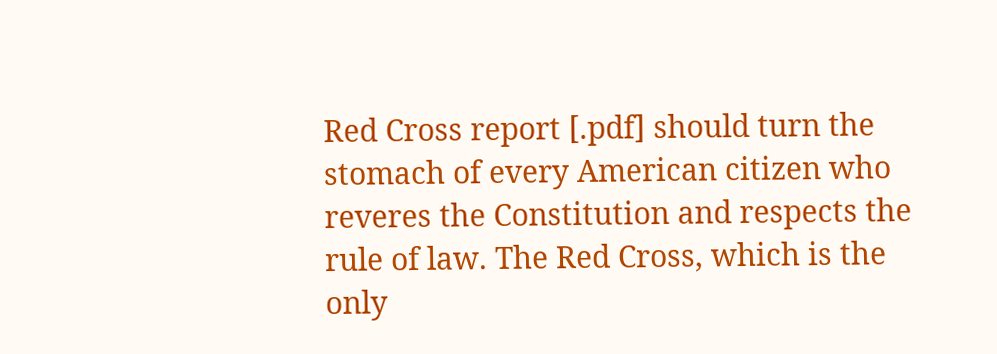Red Cross report [.pdf] should turn the stomach of every American citizen who reveres the Constitution and respects the rule of law. The Red Cross, which is the only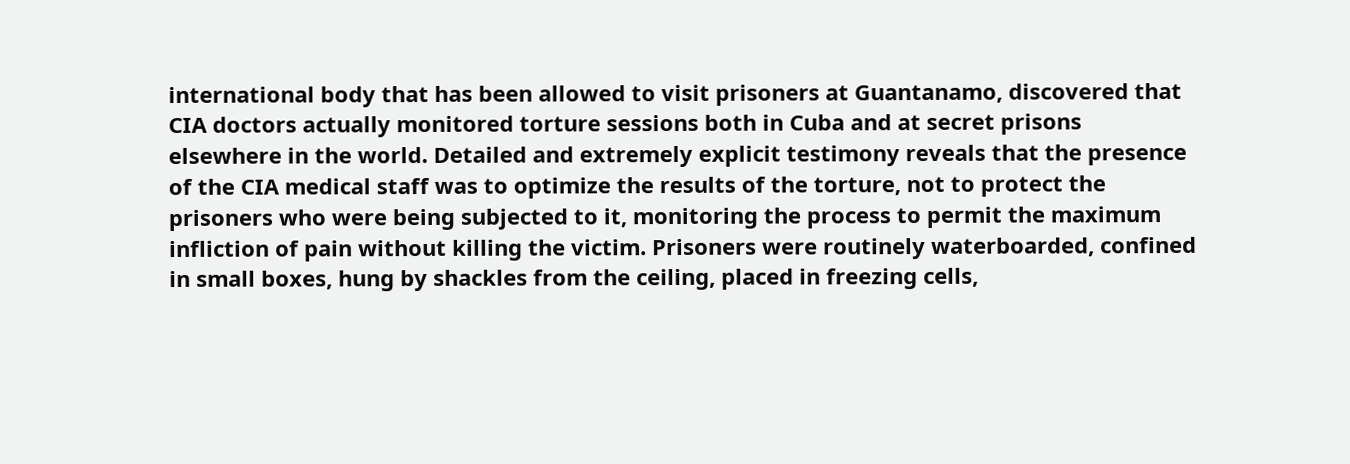international body that has been allowed to visit prisoners at Guantanamo, discovered that CIA doctors actually monitored torture sessions both in Cuba and at secret prisons elsewhere in the world. Detailed and extremely explicit testimony reveals that the presence of the CIA medical staff was to optimize the results of the torture, not to protect the prisoners who were being subjected to it, monitoring the process to permit the maximum infliction of pain without killing the victim. Prisoners were routinely waterboarded, confined in small boxes, hung by shackles from the ceiling, placed in freezing cells,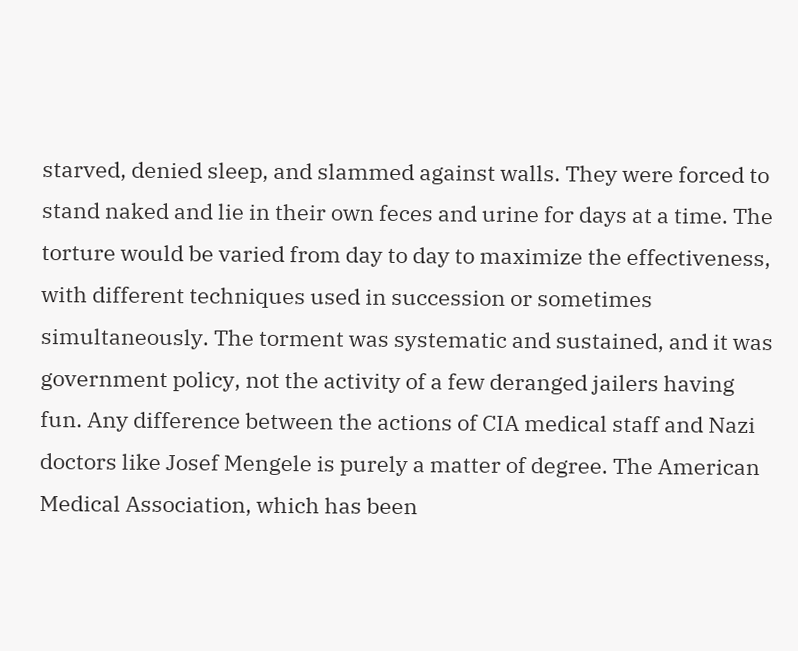starved, denied sleep, and slammed against walls. They were forced to stand naked and lie in their own feces and urine for days at a time. The torture would be varied from day to day to maximize the effectiveness, with different techniques used in succession or sometimes simultaneously. The torment was systematic and sustained, and it was government policy, not the activity of a few deranged jailers having fun. Any difference between the actions of CIA medical staff and Nazi doctors like Josef Mengele is purely a matter of degree. The American Medical Association, which has been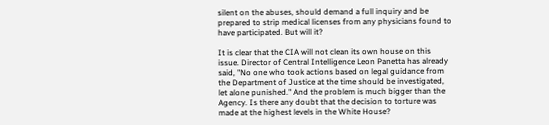silent on the abuses, should demand a full inquiry and be prepared to strip medical licenses from any physicians found to have participated. But will it?

It is clear that the CIA will not clean its own house on this issue. Director of Central Intelligence Leon Panetta has already said, "No one who took actions based on legal guidance from the Department of Justice at the time should be investigated, let alone punished." And the problem is much bigger than the Agency. Is there any doubt that the decision to torture was made at the highest levels in the White House?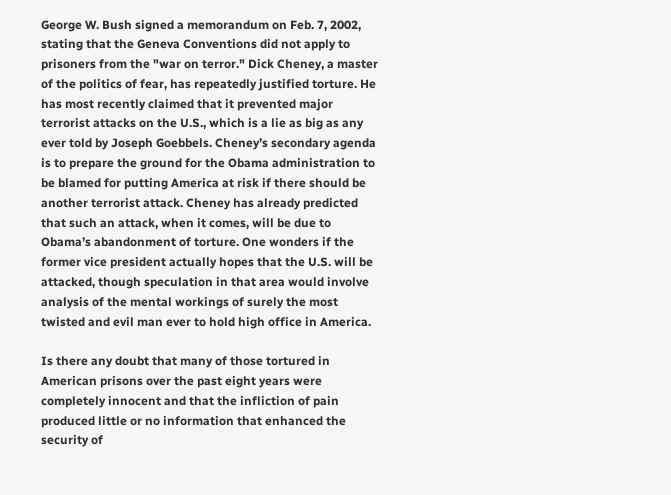George W. Bush signed a memorandum on Feb. 7, 2002, stating that the Geneva Conventions did not apply to prisoners from the "war on terror." Dick Cheney, a master of the politics of fear, has repeatedly justified torture. He has most recently claimed that it prevented major terrorist attacks on the U.S., which is a lie as big as any ever told by Joseph Goebbels. Cheney’s secondary agenda is to prepare the ground for the Obama administration to be blamed for putting America at risk if there should be another terrorist attack. Cheney has already predicted that such an attack, when it comes, will be due to Obama’s abandonment of torture. One wonders if the former vice president actually hopes that the U.S. will be attacked, though speculation in that area would involve analysis of the mental workings of surely the most twisted and evil man ever to hold high office in America.

Is there any doubt that many of those tortured in American prisons over the past eight years were completely innocent and that the infliction of pain produced little or no information that enhanced the security of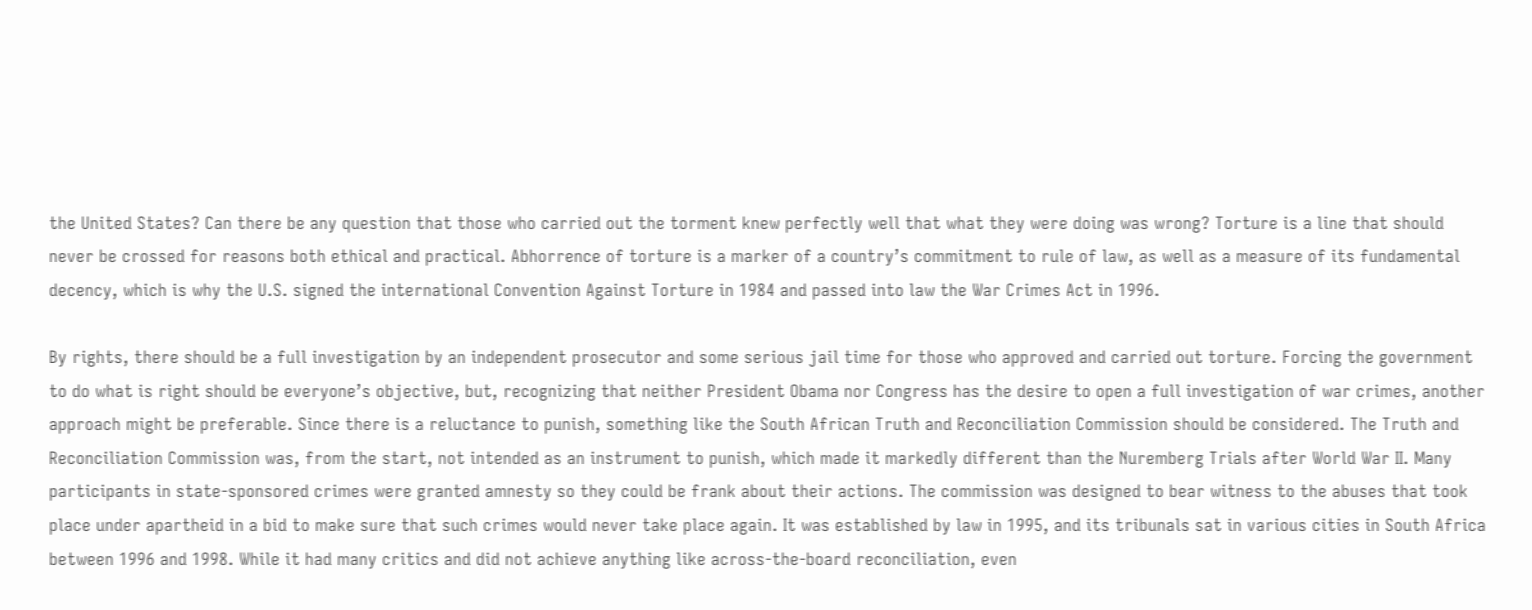the United States? Can there be any question that those who carried out the torment knew perfectly well that what they were doing was wrong? Torture is a line that should never be crossed for reasons both ethical and practical. Abhorrence of torture is a marker of a country’s commitment to rule of law, as well as a measure of its fundamental decency, which is why the U.S. signed the international Convention Against Torture in 1984 and passed into law the War Crimes Act in 1996.

By rights, there should be a full investigation by an independent prosecutor and some serious jail time for those who approved and carried out torture. Forcing the government to do what is right should be everyone’s objective, but, recognizing that neither President Obama nor Congress has the desire to open a full investigation of war crimes, another approach might be preferable. Since there is a reluctance to punish, something like the South African Truth and Reconciliation Commission should be considered. The Truth and Reconciliation Commission was, from the start, not intended as an instrument to punish, which made it markedly different than the Nuremberg Trials after World War II. Many participants in state-sponsored crimes were granted amnesty so they could be frank about their actions. The commission was designed to bear witness to the abuses that took place under apartheid in a bid to make sure that such crimes would never take place again. It was established by law in 1995, and its tribunals sat in various cities in South Africa between 1996 and 1998. While it had many critics and did not achieve anything like across-the-board reconciliation, even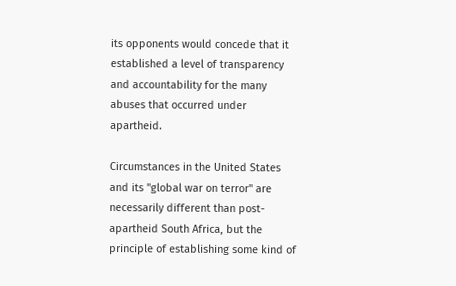its opponents would concede that it established a level of transparency and accountability for the many abuses that occurred under apartheid.

Circumstances in the United States and its "global war on terror" are necessarily different than post-apartheid South Africa, but the principle of establishing some kind of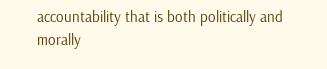accountability that is both politically and morally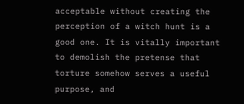acceptable without creating the perception of a witch hunt is a good one. It is vitally important to demolish the pretense that torture somehow serves a useful purpose, and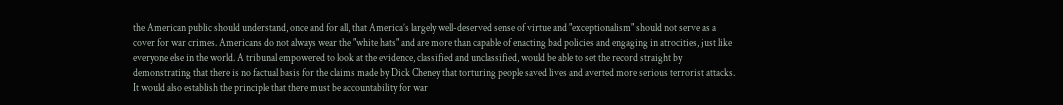the American public should understand, once and for all, that America’s largely well-deserved sense of virtue and "exceptionalism" should not serve as a cover for war crimes. Americans do not always wear the "white hats" and are more than capable of enacting bad policies and engaging in atrocities, just like everyone else in the world. A tribunal empowered to look at the evidence, classified and unclassified, would be able to set the record straight by demonstrating that there is no factual basis for the claims made by Dick Cheney that torturing people saved lives and averted more serious terrorist attacks. It would also establish the principle that there must be accountability for war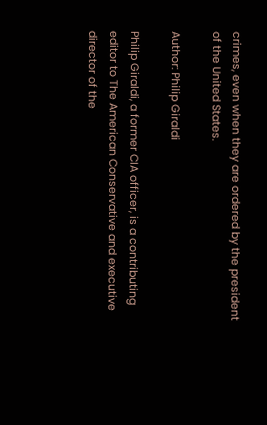crimes, even when they are ordered by the president of the United States.

Author: Philip Giraldi

Philip Giraldi, a former CIA officer, is a contributing editor to The American Conservative and executive director of the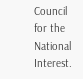Council for the National Interest.